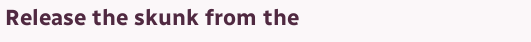Release the skunk from the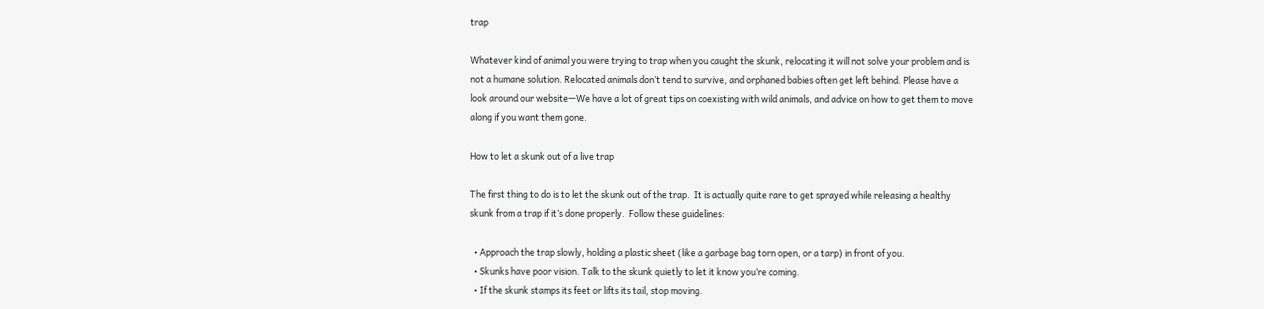trap

Whatever kind of animal you were trying to trap when you caught the skunk, relocating it will not solve your problem and is not a humane solution. Relocated animals don’t tend to survive, and orphaned babies often get left behind. Please have a look around our website—We have a lot of great tips on coexisting with wild animals, and advice on how to get them to move along if you want them gone.

How to let a skunk out of a live trap

The first thing to do is to let the skunk out of the trap.  It is actually quite rare to get sprayed while releasing a healthy skunk from a trap if it’s done properly.  Follow these guidelines:

  • Approach the trap slowly, holding a plastic sheet (like a garbage bag torn open, or a tarp) in front of you.
  • Skunks have poor vision. Talk to the skunk quietly to let it know you’re coming.
  • If the skunk stamps its feet or lifts its tail, stop moving.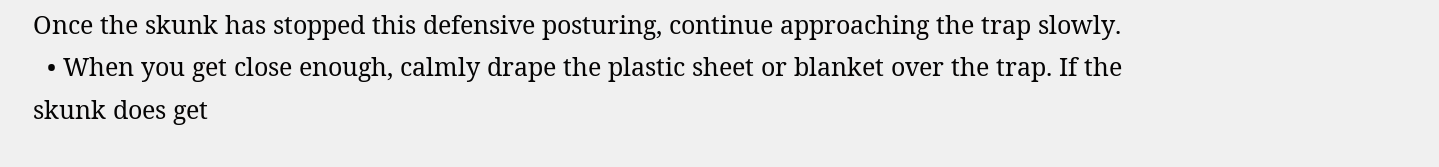Once the skunk has stopped this defensive posturing, continue approaching the trap slowly.
  • When you get close enough, calmly drape the plastic sheet or blanket over the trap. If the skunk does get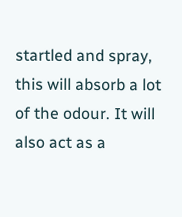startled and spray, this will absorb a lot of the odour. It will also act as a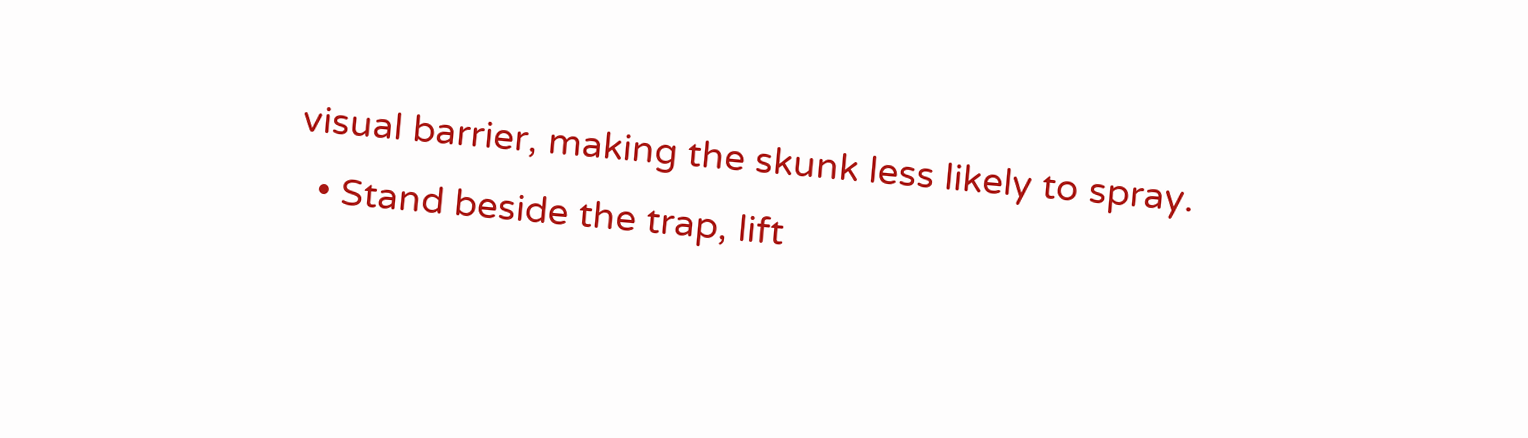visual barrier, making the skunk less likely to spray.
  • Stand beside the trap, lift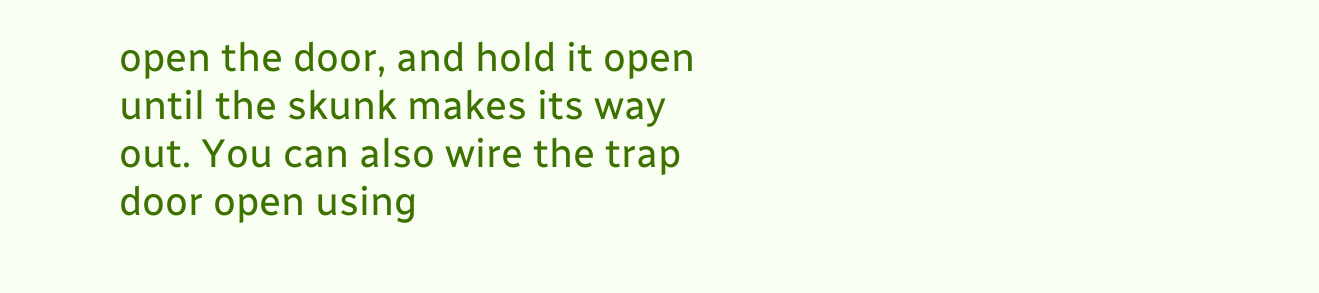open the door, and hold it open until the skunk makes its way out. You can also wire the trap door open using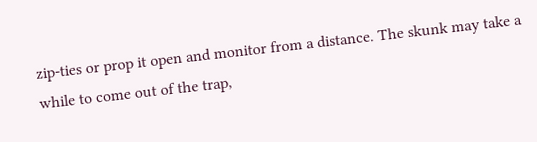zip-ties or prop it open and monitor from a distance. The skunk may take a while to come out of the trap,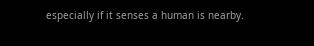especially if it senses a human is nearby.